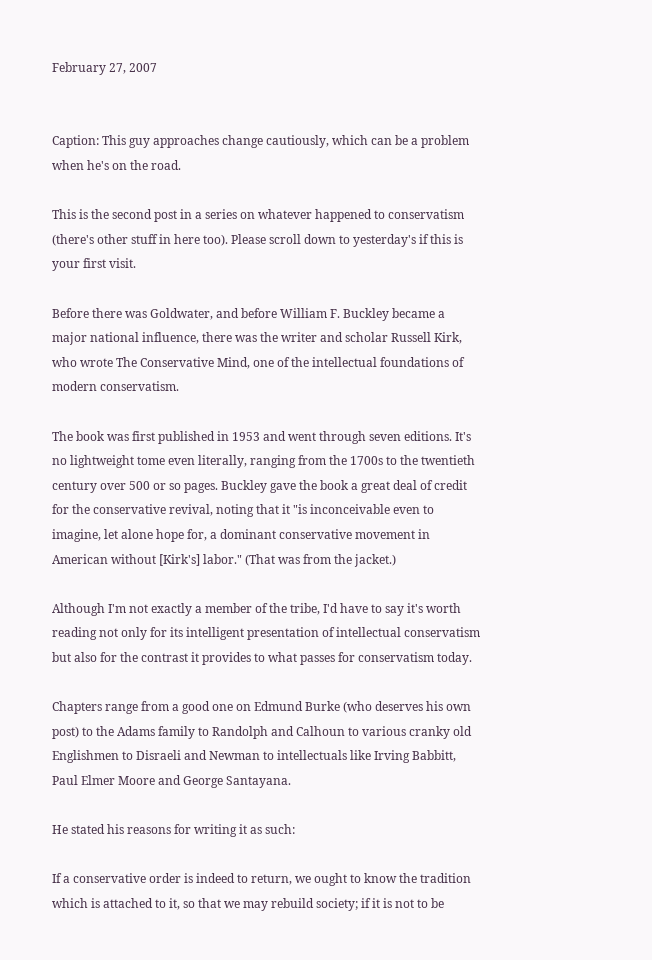February 27, 2007


Caption: This guy approaches change cautiously, which can be a problem when he's on the road.

This is the second post in a series on whatever happened to conservatism (there's other stuff in here too). Please scroll down to yesterday's if this is your first visit.

Before there was Goldwater, and before William F. Buckley became a major national influence, there was the writer and scholar Russell Kirk, who wrote The Conservative Mind, one of the intellectual foundations of modern conservatism.

The book was first published in 1953 and went through seven editions. It's no lightweight tome even literally, ranging from the 1700s to the twentieth century over 500 or so pages. Buckley gave the book a great deal of credit for the conservative revival, noting that it "is inconceivable even to imagine, let alone hope for, a dominant conservative movement in American without [Kirk's] labor." (That was from the jacket.)

Although I'm not exactly a member of the tribe, I'd have to say it's worth reading not only for its intelligent presentation of intellectual conservatism but also for the contrast it provides to what passes for conservatism today.

Chapters range from a good one on Edmund Burke (who deserves his own post) to the Adams family to Randolph and Calhoun to various cranky old Englishmen to Disraeli and Newman to intellectuals like Irving Babbitt, Paul Elmer Moore and George Santayana.

He stated his reasons for writing it as such:

If a conservative order is indeed to return, we ought to know the tradition which is attached to it, so that we may rebuild society; if it is not to be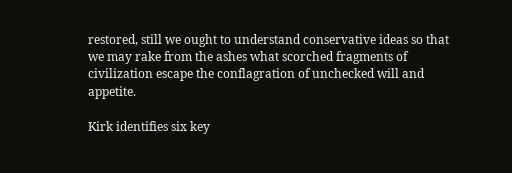restored, still we ought to understand conservative ideas so that we may rake from the ashes what scorched fragments of civilization escape the conflagration of unchecked will and appetite.

Kirk identifies six key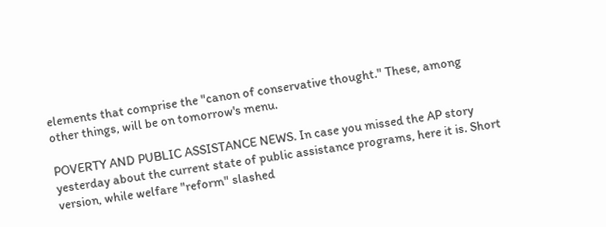elements that comprise the "canon of conservative thought." These, among other things, will be on tomorrow's menu.

POVERTY AND PUBLIC ASSISTANCE NEWS. In case you missed the AP story yesterday about the current state of public assistance programs, here it is. Short version, while welfare "reform" slashed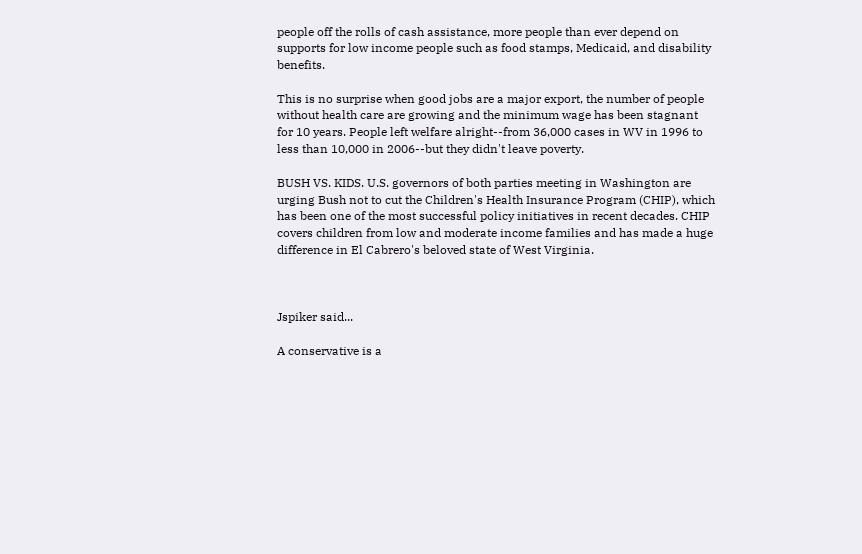people off the rolls of cash assistance, more people than ever depend on supports for low income people such as food stamps, Medicaid, and disability benefits.

This is no surprise when good jobs are a major export, the number of people without health care are growing and the minimum wage has been stagnant for 10 years. People left welfare alright--from 36,000 cases in WV in 1996 to less than 10,000 in 2006--but they didn't leave poverty.

BUSH VS. KIDS. U.S. governors of both parties meeting in Washington are urging Bush not to cut the Children's Health Insurance Program (CHIP), which has been one of the most successful policy initiatives in recent decades. CHIP covers children from low and moderate income families and has made a huge difference in El Cabrero's beloved state of West Virginia.



Jspiker said...

A conservative is a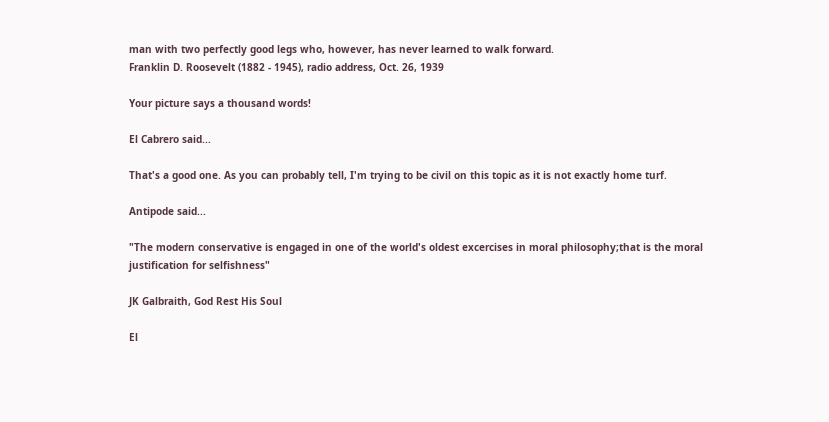man with two perfectly good legs who, however, has never learned to walk forward.
Franklin D. Roosevelt (1882 - 1945), radio address, Oct. 26, 1939

Your picture says a thousand words!

El Cabrero said...

That's a good one. As you can probably tell, I'm trying to be civil on this topic as it is not exactly home turf.

Antipode said...

"The modern conservative is engaged in one of the world's oldest excercises in moral philosophy;that is the moral justification for selfishness"

JK Galbraith, God Rest His Soul

El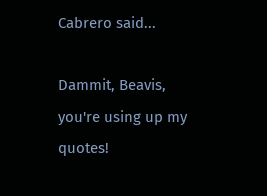Cabrero said...

Dammit, Beavis, you're using up my quotes!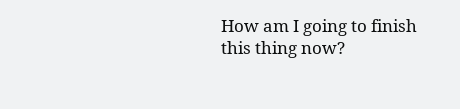How am I going to finish this thing now?